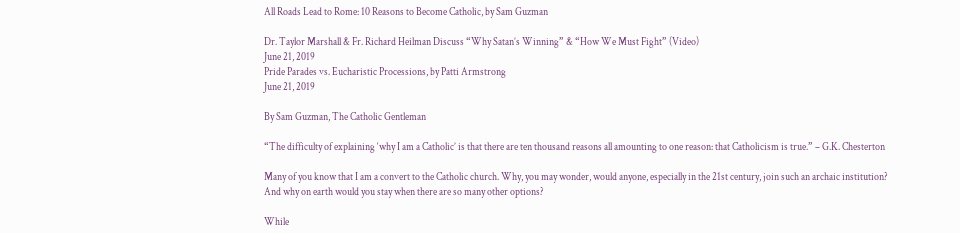All Roads Lead to Rome: 10 Reasons to Become Catholic, by Sam Guzman

Dr. Taylor Marshall & Fr. Richard Heilman Discuss “Why Satan’s Winning” & “How We Must Fight” (Video)
June 21, 2019
Pride Parades vs. Eucharistic Processions, by Patti Armstrong
June 21, 2019

By Sam Guzman, The Catholic Gentleman

“The difficulty of explaining ‘why I am a Catholic’ is that there are ten thousand reasons all amounting to one reason: that Catholicism is true.” – G.K. Chesterton

Many of you know that I am a convert to the Catholic church. Why, you may wonder, would anyone, especially in the 21st century, join such an archaic institution? And why on earth would you stay when there are so many other options?

While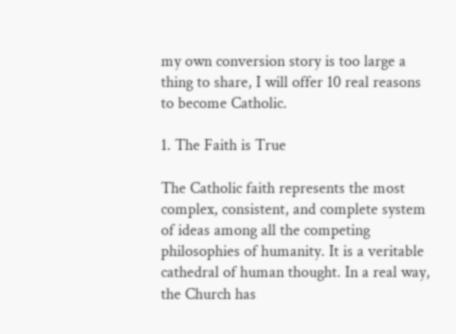my own conversion story is too large a thing to share, I will offer 10 real reasons to become Catholic.

1. The Faith is True

The Catholic faith represents the most complex, consistent, and complete system of ideas among all the competing philosophies of humanity. It is a veritable cathedral of human thought. In a real way, the Church has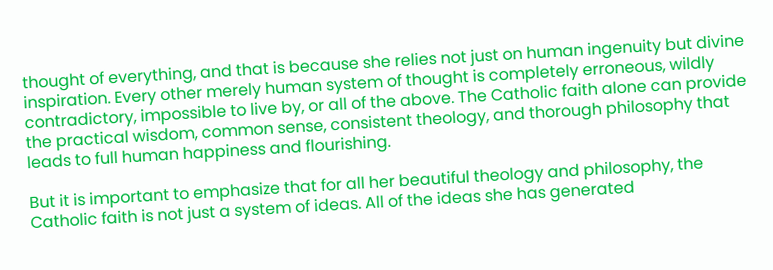thought of everything, and that is because she relies not just on human ingenuity but divine inspiration. Every other merely human system of thought is completely erroneous, wildly contradictory, impossible to live by, or all of the above. The Catholic faith alone can provide the practical wisdom, common sense, consistent theology, and thorough philosophy that leads to full human happiness and flourishing.

But it is important to emphasize that for all her beautiful theology and philosophy, the Catholic faith is not just a system of ideas. All of the ideas she has generated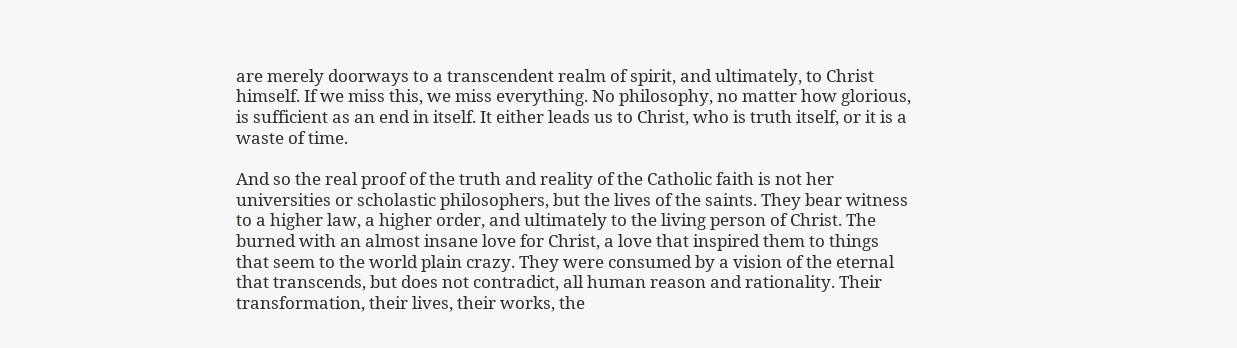are merely doorways to a transcendent realm of spirit, and ultimately, to Christ himself. If we miss this, we miss everything. No philosophy, no matter how glorious, is sufficient as an end in itself. It either leads us to Christ, who is truth itself, or it is a waste of time.

And so the real proof of the truth and reality of the Catholic faith is not her universities or scholastic philosophers, but the lives of the saints. They bear witness to a higher law, a higher order, and ultimately to the living person of Christ. The burned with an almost insane love for Christ, a love that inspired them to things that seem to the world plain crazy. They were consumed by a vision of the eternal that transcends, but does not contradict, all human reason and rationality. Their transformation, their lives, their works, the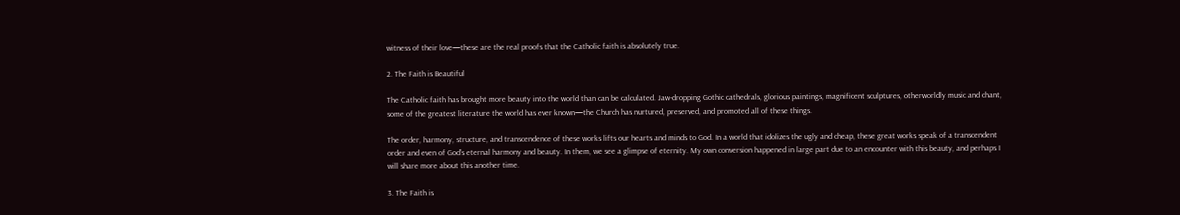witness of their love—these are the real proofs that the Catholic faith is absolutely true.

2. The Faith is Beautiful

The Catholic faith has brought more beauty into the world than can be calculated. Jaw-dropping Gothic cathedrals, glorious paintings, magnificent sculptures, otherworldly music and chant, some of the greatest literature the world has ever known—the Church has nurtured, preserved, and promoted all of these things.

The order, harmony, structure, and transcendence of these works lifts our hearts and minds to God. In a world that idolizes the ugly and cheap, these great works speak of a transcendent order and even of God’s eternal harmony and beauty. In them, we see a glimpse of eternity. My own conversion happened in large part due to an encounter with this beauty, and perhaps I will share more about this another time.

3. The Faith is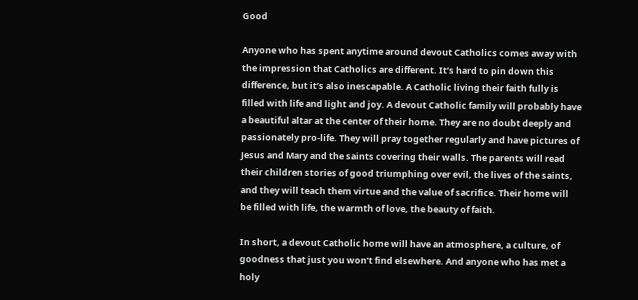Good

Anyone who has spent anytime around devout Catholics comes away with the impression that Catholics are different. It’s hard to pin down this difference, but it’s also inescapable. A Catholic living their faith fully is filled with life and light and joy. A devout Catholic family will probably have a beautiful altar at the center of their home. They are no doubt deeply and passionately pro-life. They will pray together regularly and have pictures of Jesus and Mary and the saints covering their walls. The parents will read their children stories of good triumphing over evil, the lives of the saints, and they will teach them virtue and the value of sacrifice. Their home will be filled with life, the warmth of love, the beauty of faith.

In short, a devout Catholic home will have an atmosphere, a culture, of goodness that just you won’t find elsewhere. And anyone who has met a holy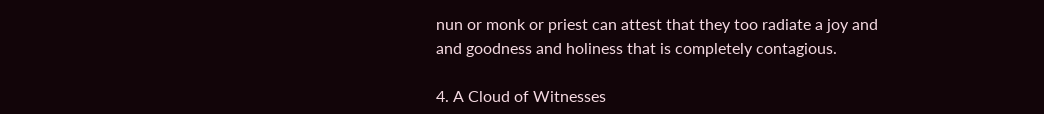nun or monk or priest can attest that they too radiate a joy and and goodness and holiness that is completely contagious.

4. A Cloud of Witnesses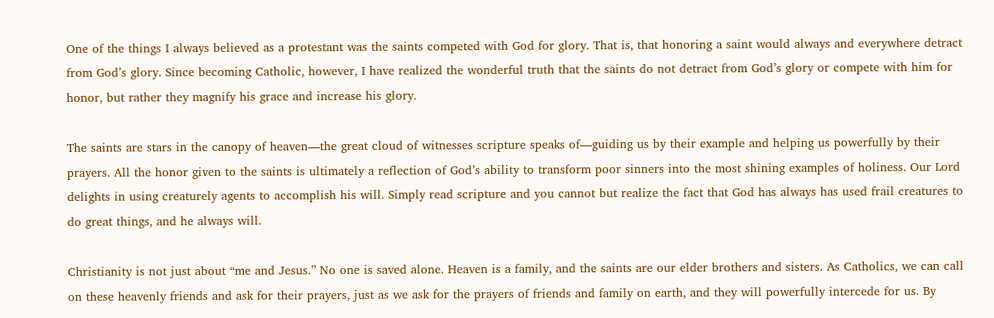One of the things I always believed as a protestant was the saints competed with God for glory. That is, that honoring a saint would always and everywhere detract from God’s glory. Since becoming Catholic, however, I have realized the wonderful truth that the saints do not detract from God’s glory or compete with him for honor, but rather they magnify his grace and increase his glory.

The saints are stars in the canopy of heaven—the great cloud of witnesses scripture speaks of—guiding us by their example and helping us powerfully by their prayers. All the honor given to the saints is ultimately a reflection of God’s ability to transform poor sinners into the most shining examples of holiness. Our Lord delights in using creaturely agents to accomplish his will. Simply read scripture and you cannot but realize the fact that God has always has used frail creatures to do great things, and he always will.

Christianity is not just about “me and Jesus.” No one is saved alone. Heaven is a family, and the saints are our elder brothers and sisters. As Catholics, we can call on these heavenly friends and ask for their prayers, just as we ask for the prayers of friends and family on earth, and they will powerfully intercede for us. By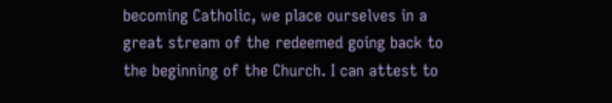becoming Catholic, we place ourselves in a great stream of the redeemed going back to the beginning of the Church. I can attest to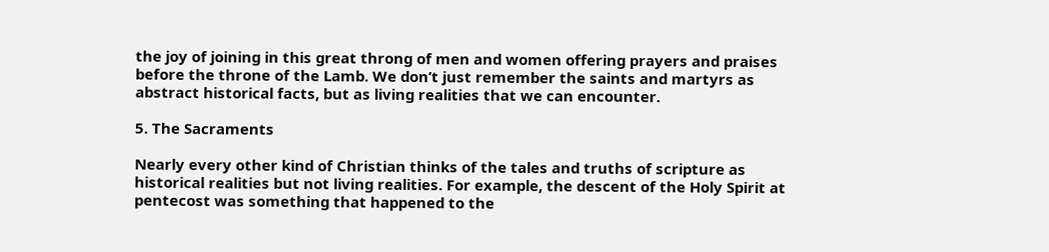the joy of joining in this great throng of men and women offering prayers and praises before the throne of the Lamb. We don’t just remember the saints and martyrs as abstract historical facts, but as living realities that we can encounter.

5. The Sacraments

Nearly every other kind of Christian thinks of the tales and truths of scripture as historical realities but not living realities. For example, the descent of the Holy Spirit at pentecost was something that happened to the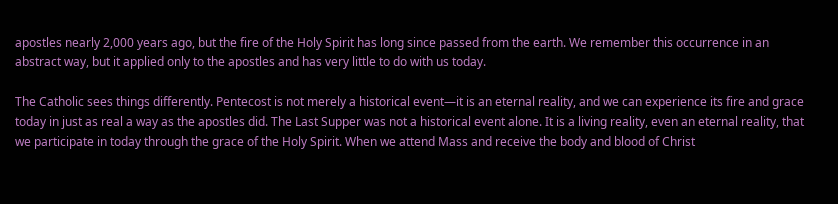apostles nearly 2,000 years ago, but the fire of the Holy Spirit has long since passed from the earth. We remember this occurrence in an abstract way, but it applied only to the apostles and has very little to do with us today.

The Catholic sees things differently. Pentecost is not merely a historical event—it is an eternal reality, and we can experience its fire and grace today in just as real a way as the apostles did. The Last Supper was not a historical event alone. It is a living reality, even an eternal reality, that we participate in today through the grace of the Holy Spirit. When we attend Mass and receive the body and blood of Christ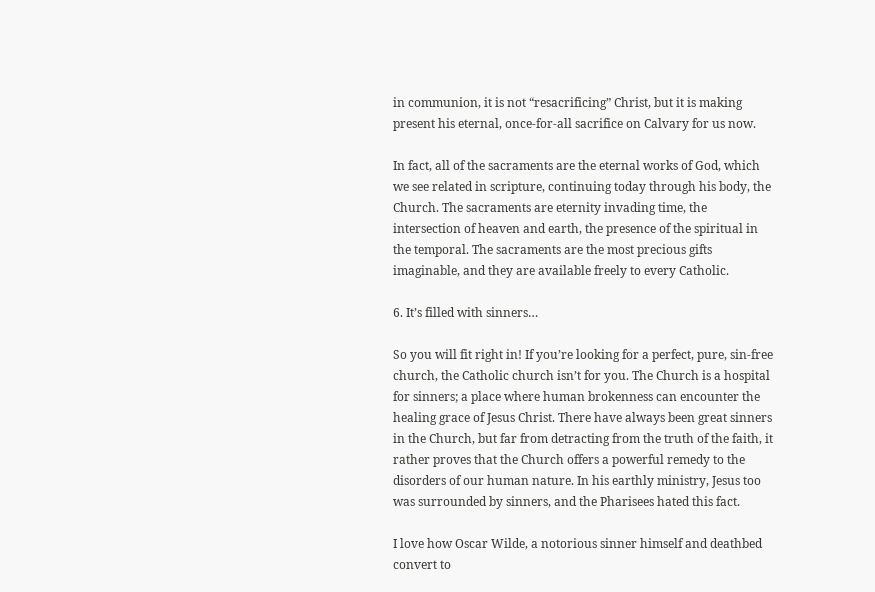in communion, it is not “resacrificing” Christ, but it is making present his eternal, once-for-all sacrifice on Calvary for us now.

In fact, all of the sacraments are the eternal works of God, which we see related in scripture, continuing today through his body, the Church. The sacraments are eternity invading time, the intersection of heaven and earth, the presence of the spiritual in the temporal. The sacraments are the most precious gifts imaginable, and they are available freely to every Catholic.

6. It’s filled with sinners…

So you will fit right in! If you’re looking for a perfect, pure, sin-free church, the Catholic church isn’t for you. The Church is a hospital for sinners; a place where human brokenness can encounter the healing grace of Jesus Christ. There have always been great sinners in the Church, but far from detracting from the truth of the faith, it rather proves that the Church offers a powerful remedy to the disorders of our human nature. In his earthly ministry, Jesus too was surrounded by sinners, and the Pharisees hated this fact.

I love how Oscar Wilde, a notorious sinner himself and deathbed convert to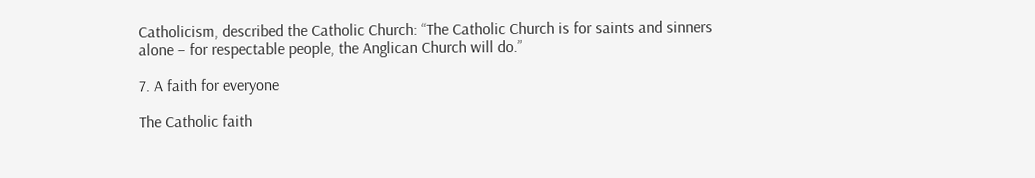Catholicism, described the Catholic Church: “The Catholic Church is for saints and sinners alone – for respectable people, the Anglican Church will do.”

7. A faith for everyone

The Catholic faith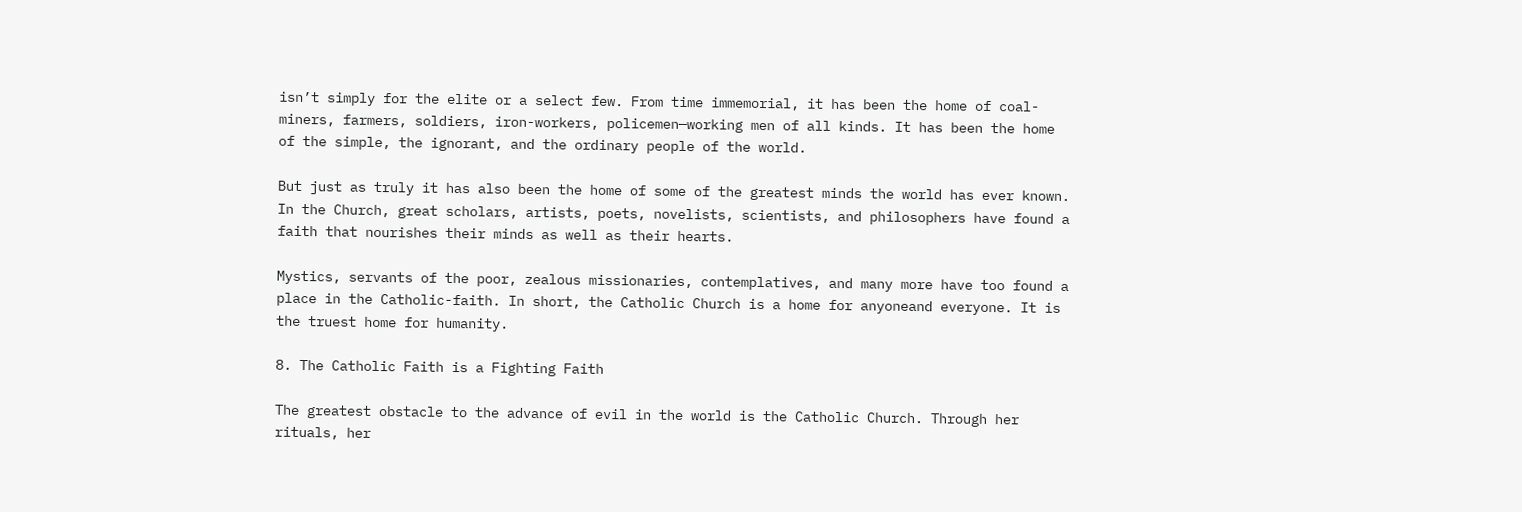isn’t simply for the elite or a select few. From time immemorial, it has been the home of coal-miners, farmers, soldiers, iron-workers, policemen—working men of all kinds. It has been the home of the simple, the ignorant, and the ordinary people of the world.

But just as truly it has also been the home of some of the greatest minds the world has ever known. In the Church, great scholars, artists, poets, novelists, scientists, and philosophers have found a faith that nourishes their minds as well as their hearts.

Mystics, servants of the poor, zealous missionaries, contemplatives, and many more have too found a place in the Catholic-faith. In short, the Catholic Church is a home for anyoneand everyone. It is the truest home for humanity.

8. The Catholic Faith is a Fighting Faith

The greatest obstacle to the advance of evil in the world is the Catholic Church. Through her rituals, her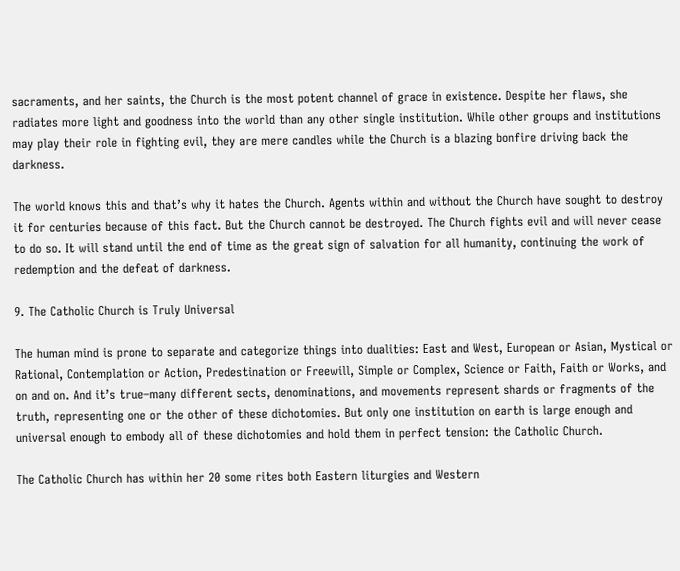sacraments, and her saints, the Church is the most potent channel of grace in existence. Despite her flaws, she radiates more light and goodness into the world than any other single institution. While other groups and institutions may play their role in fighting evil, they are mere candles while the Church is a blazing bonfire driving back the darkness.

The world knows this and that’s why it hates the Church. Agents within and without the Church have sought to destroy it for centuries because of this fact. But the Church cannot be destroyed. The Church fights evil and will never cease to do so. It will stand until the end of time as the great sign of salvation for all humanity, continuing the work of redemption and the defeat of darkness.

9. The Catholic Church is Truly Universal

The human mind is prone to separate and categorize things into dualities: East and West, European or Asian, Mystical or Rational, Contemplation or Action, Predestination or Freewill, Simple or Complex, Science or Faith, Faith or Works, and on and on. And it’s true–many different sects, denominations, and movements represent shards or fragments of the truth, representing one or the other of these dichotomies. But only one institution on earth is large enough and universal enough to embody all of these dichotomies and hold them in perfect tension: the Catholic Church.

The Catholic Church has within her 20 some rites both Eastern liturgies and Western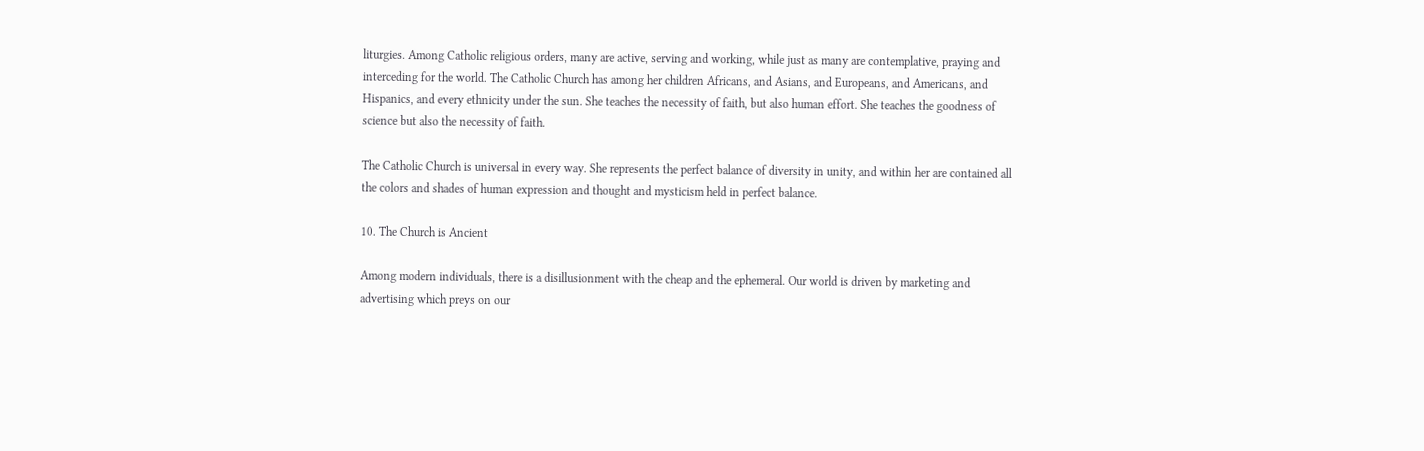liturgies. Among Catholic religious orders, many are active, serving and working, while just as many are contemplative, praying and interceding for the world. The Catholic Church has among her children Africans, and Asians, and Europeans, and Americans, and Hispanics, and every ethnicity under the sun. She teaches the necessity of faith, but also human effort. She teaches the goodness of science but also the necessity of faith.

The Catholic Church is universal in every way. She represents the perfect balance of diversity in unity, and within her are contained all the colors and shades of human expression and thought and mysticism held in perfect balance.

10. The Church is Ancient

Among modern individuals, there is a disillusionment with the cheap and the ephemeral. Our world is driven by marketing and advertising which preys on our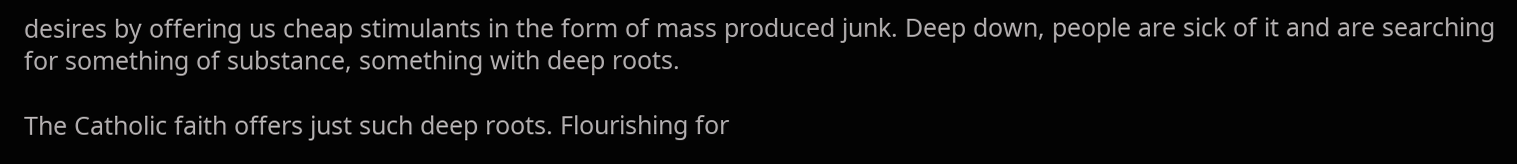desires by offering us cheap stimulants in the form of mass produced junk. Deep down, people are sick of it and are searching for something of substance, something with deep roots.

The Catholic faith offers just such deep roots. Flourishing for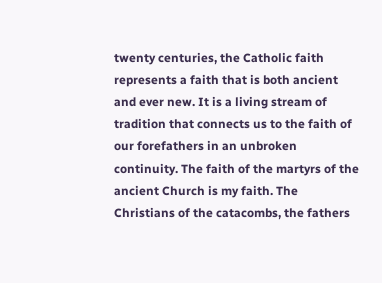twenty centuries, the Catholic faith represents a faith that is both ancient and ever new. It is a living stream of tradition that connects us to the faith of our forefathers in an unbroken continuity. The faith of the martyrs of the ancient Church is my faith. The Christians of the catacombs, the fathers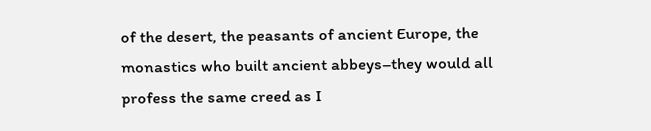of the desert, the peasants of ancient Europe, the monastics who built ancient abbeys–they would all profess the same creed as I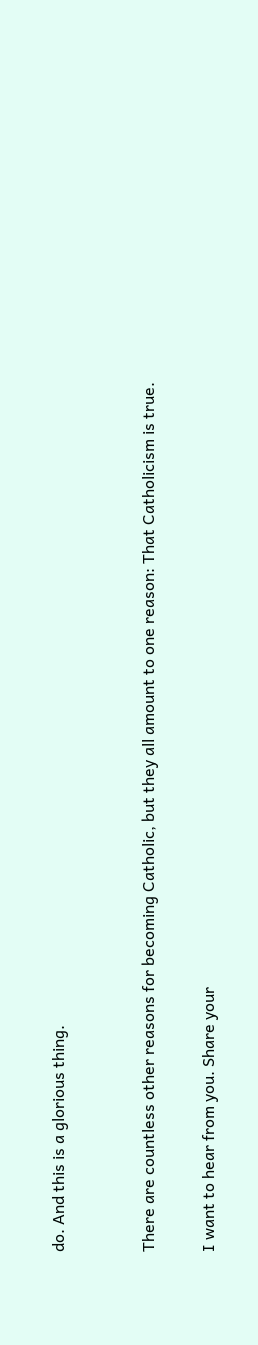do. And this is a glorious thing.


There are countless other reasons for becoming Catholic, but they all amount to one reason: That Catholicism is true.

I want to hear from you. Share your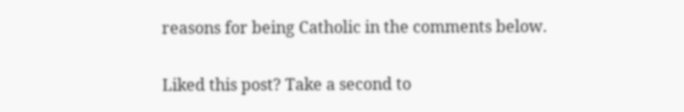reasons for being Catholic in the comments below.


Liked this post? Take a second to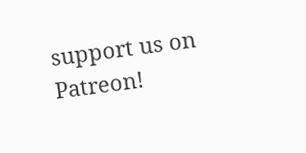support us on Patreon!